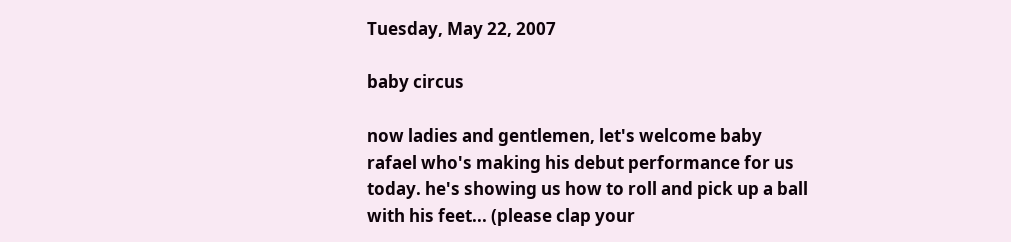Tuesday, May 22, 2007

baby circus

now ladies and gentlemen, let's welcome baby rafael who's making his debut performance for us today. he's showing us how to roll and pick up a ball with his feet... (please clap your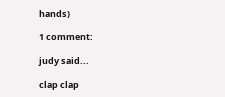hands)

1 comment:

judy said...

clap clap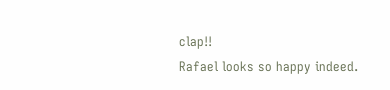clap!!
Rafael looks so happy indeed.